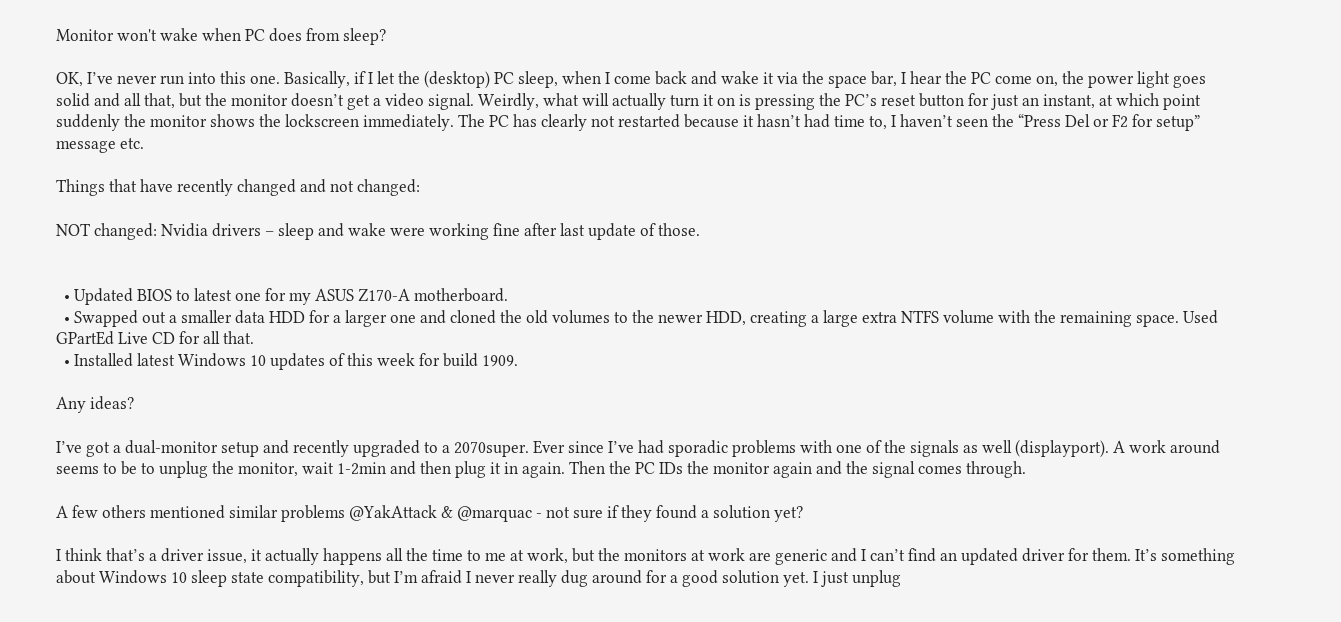Monitor won't wake when PC does from sleep?

OK, I’ve never run into this one. Basically, if I let the (desktop) PC sleep, when I come back and wake it via the space bar, I hear the PC come on, the power light goes solid and all that, but the monitor doesn’t get a video signal. Weirdly, what will actually turn it on is pressing the PC’s reset button for just an instant, at which point suddenly the monitor shows the lockscreen immediately. The PC has clearly not restarted because it hasn’t had time to, I haven’t seen the “Press Del or F2 for setup” message etc.

Things that have recently changed and not changed:

NOT changed: Nvidia drivers – sleep and wake were working fine after last update of those.


  • Updated BIOS to latest one for my ASUS Z170-A motherboard.
  • Swapped out a smaller data HDD for a larger one and cloned the old volumes to the newer HDD, creating a large extra NTFS volume with the remaining space. Used GPartEd Live CD for all that.
  • Installed latest Windows 10 updates of this week for build 1909.

Any ideas?

I’ve got a dual-monitor setup and recently upgraded to a 2070super. Ever since I’ve had sporadic problems with one of the signals as well (displayport). A work around seems to be to unplug the monitor, wait 1-2min and then plug it in again. Then the PC IDs the monitor again and the signal comes through.

A few others mentioned similar problems @YakAttack & @marquac - not sure if they found a solution yet?

I think that’s a driver issue, it actually happens all the time to me at work, but the monitors at work are generic and I can’t find an updated driver for them. It’s something about Windows 10 sleep state compatibility, but I’m afraid I never really dug around for a good solution yet. I just unplug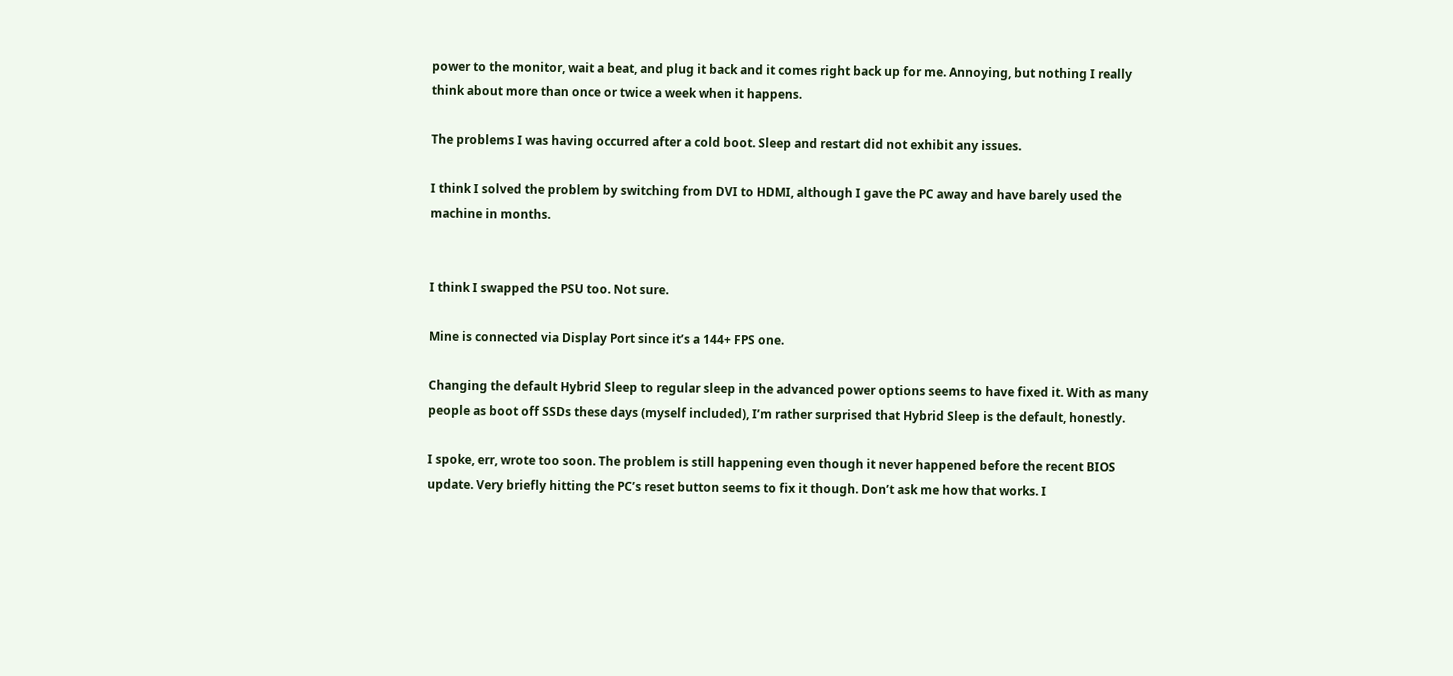power to the monitor, wait a beat, and plug it back and it comes right back up for me. Annoying, but nothing I really think about more than once or twice a week when it happens.

The problems I was having occurred after a cold boot. Sleep and restart did not exhibit any issues.

I think I solved the problem by switching from DVI to HDMI, although I gave the PC away and have barely used the machine in months.


I think I swapped the PSU too. Not sure.

Mine is connected via Display Port since it’s a 144+ FPS one.

Changing the default Hybrid Sleep to regular sleep in the advanced power options seems to have fixed it. With as many people as boot off SSDs these days (myself included), I’m rather surprised that Hybrid Sleep is the default, honestly.

I spoke, err, wrote too soon. The problem is still happening even though it never happened before the recent BIOS update. Very briefly hitting the PC’s reset button seems to fix it though. Don’t ask me how that works. I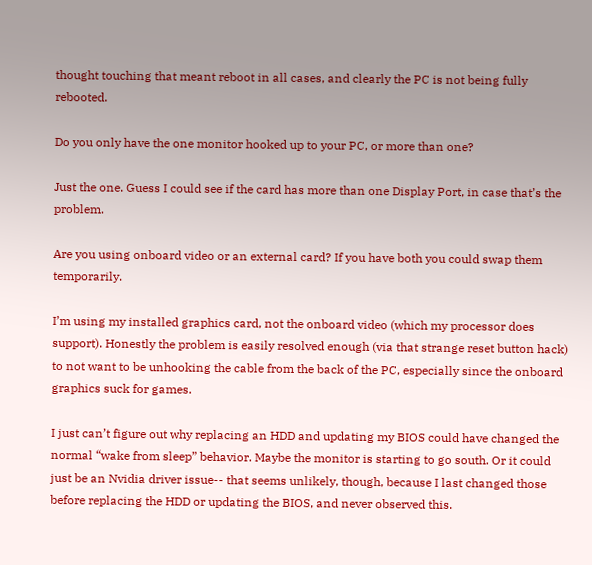thought touching that meant reboot in all cases, and clearly the PC is not being fully rebooted.

Do you only have the one monitor hooked up to your PC, or more than one?

Just the one. Guess I could see if the card has more than one Display Port, in case that’s the problem.

Are you using onboard video or an external card? If you have both you could swap them temporarily.

I’m using my installed graphics card, not the onboard video (which my processor does support). Honestly the problem is easily resolved enough (via that strange reset button hack) to not want to be unhooking the cable from the back of the PC, especially since the onboard graphics suck for games.

I just can’t figure out why replacing an HDD and updating my BIOS could have changed the normal “wake from sleep” behavior. Maybe the monitor is starting to go south. Or it could just be an Nvidia driver issue-- that seems unlikely, though, because I last changed those before replacing the HDD or updating the BIOS, and never observed this.